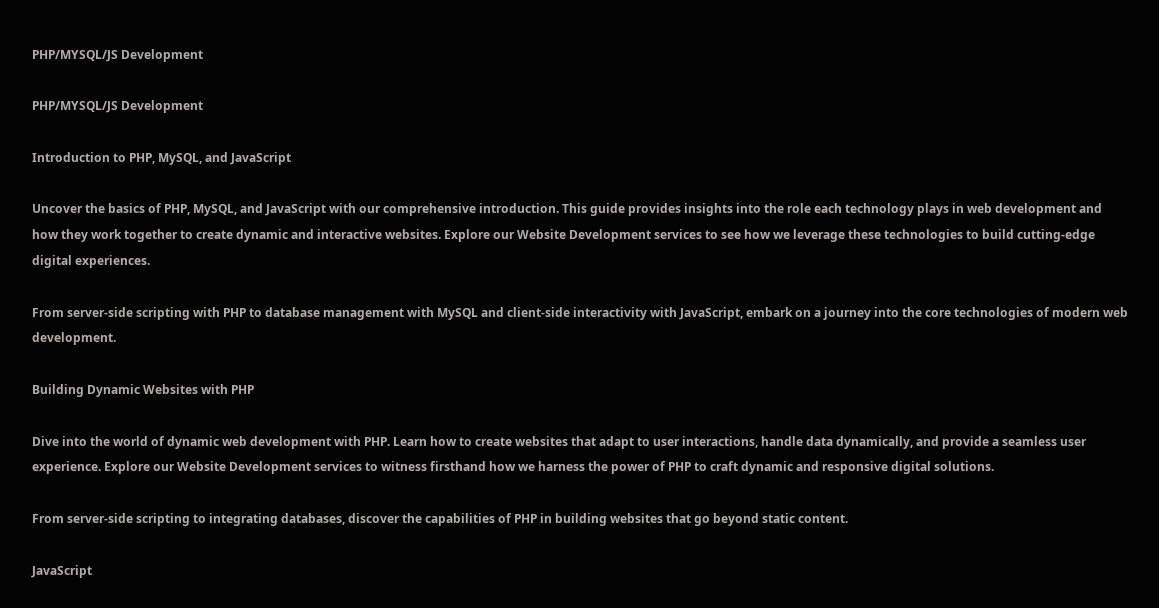PHP/MYSQL/JS Development

PHP/MYSQL/JS Development

Introduction to PHP, MySQL, and JavaScript

Uncover the basics of PHP, MySQL, and JavaScript with our comprehensive introduction. This guide provides insights into the role each technology plays in web development and how they work together to create dynamic and interactive websites. Explore our Website Development services to see how we leverage these technologies to build cutting-edge digital experiences.

From server-side scripting with PHP to database management with MySQL and client-side interactivity with JavaScript, embark on a journey into the core technologies of modern web development.

Building Dynamic Websites with PHP

Dive into the world of dynamic web development with PHP. Learn how to create websites that adapt to user interactions, handle data dynamically, and provide a seamless user experience. Explore our Website Development services to witness firsthand how we harness the power of PHP to craft dynamic and responsive digital solutions.

From server-side scripting to integrating databases, discover the capabilities of PHP in building websites that go beyond static content.

JavaScript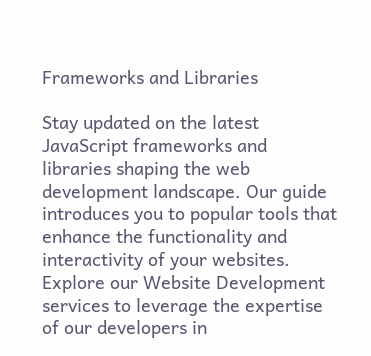Frameworks and Libraries

Stay updated on the latest JavaScript frameworks and libraries shaping the web development landscape. Our guide introduces you to popular tools that enhance the functionality and interactivity of your websites. Explore our Website Development services to leverage the expertise of our developers in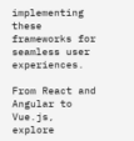implementing these frameworks for seamless user experiences.

From React and Angular to Vue.js, explore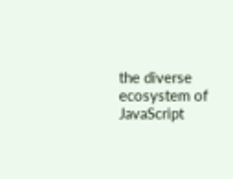the diverse ecosystem of JavaScript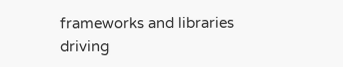frameworks and libraries driving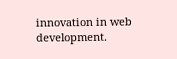innovation in web development.